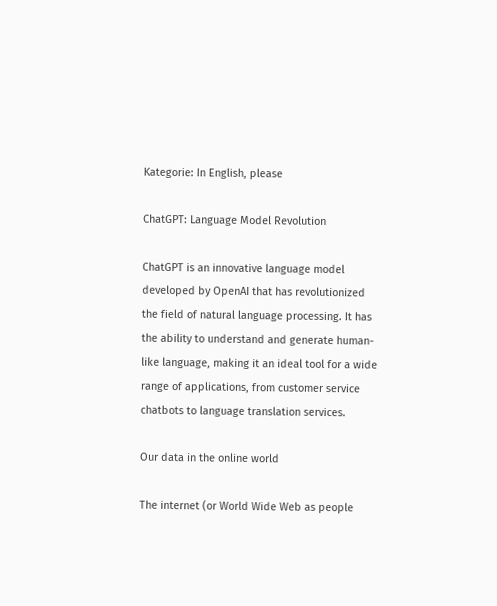Kategorie: In English, please

ChatGPT: Language Model Revolution

ChatGPT is an innovative language model developed by OpenAI that has revolutionized the field of natural language processing. It has the ability to understand and generate human-like language, making it an ideal tool for a wide range of applications, from customer service chatbots to language translation services.

Our data in the online world

The internet (or World Wide Web as people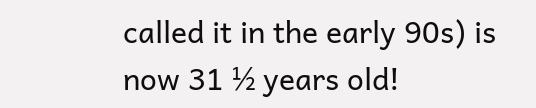called it in the early 90s) is now 31 ½ years old!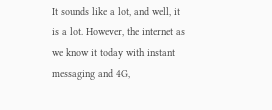It sounds like a lot, and well, it is a lot. However, the internet as we know it today with instant messaging and 4G,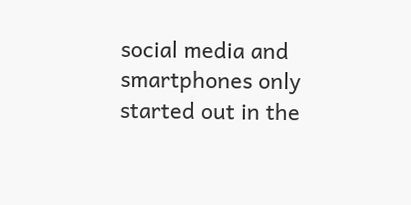social media and smartphones only started out in the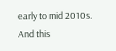early to mid 2010s. And this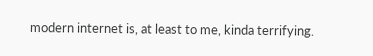modern internet is, at least to me, kinda terrifying.